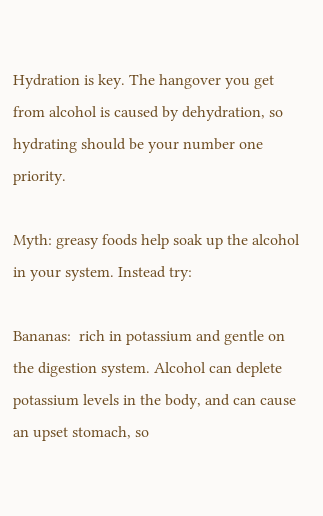Hydration is key. The hangover you get from alcohol is caused by dehydration, so hydrating should be your number one priority.

Myth: greasy foods help soak up the alcohol in your system. Instead try:

Bananas:  rich in potassium and gentle on the digestion system. Alcohol can deplete potassium levels in the body, and can cause an upset stomach, so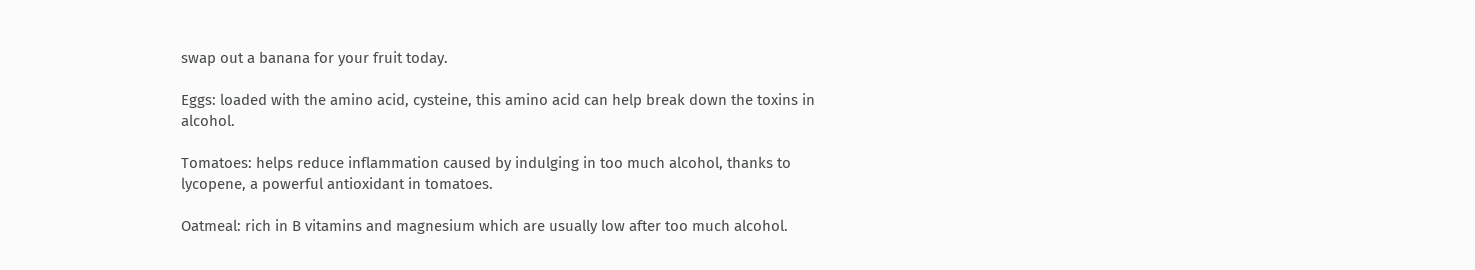swap out a banana for your fruit today.

Eggs: loaded with the amino acid, cysteine, this amino acid can help break down the toxins in alcohol.

Tomatoes: helps reduce inflammation caused by indulging in too much alcohol, thanks to lycopene, a powerful antioxidant in tomatoes.

Oatmeal: rich in B vitamins and magnesium which are usually low after too much alcohol.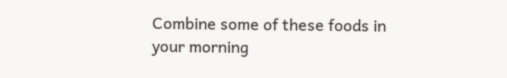Combine some of these foods in your morning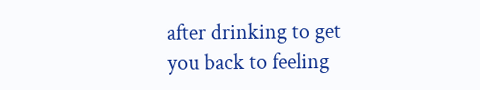after drinking to get you back to feeling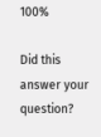100%

Did this answer your question?